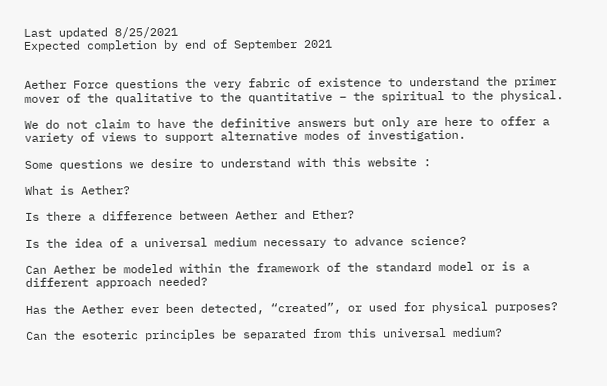Last updated 8/25/2021
Expected completion by end of September 2021


Aether Force questions the very fabric of existence to understand the primer mover of the qualitative to the quantitative – the spiritual to the physical.

We do not claim to have the definitive answers but only are here to offer a variety of views to support alternative modes of investigation.

Some questions we desire to understand with this website :

What is Aether?

Is there a difference between Aether and Ether?

Is the idea of a universal medium necessary to advance science?

Can Aether be modeled within the framework of the standard model or is a different approach needed?

Has the Aether ever been detected, “created”, or used for physical purposes?

Can the esoteric principles be separated from this universal medium?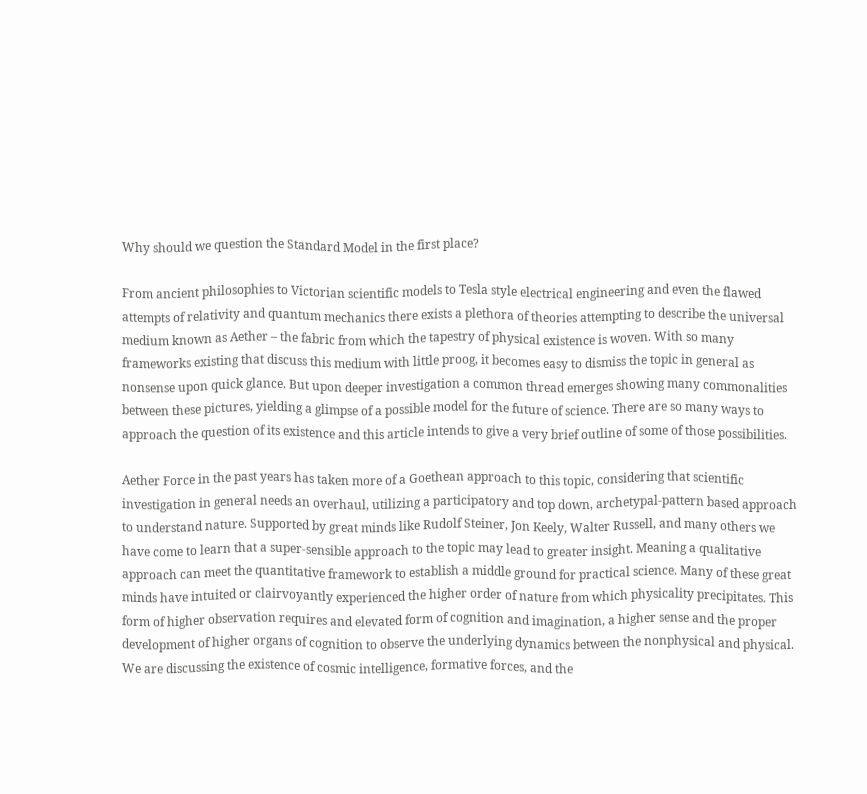Why should we question the Standard Model in the first place?

From ancient philosophies to Victorian scientific models to Tesla style electrical engineering and even the flawed attempts of relativity and quantum mechanics there exists a plethora of theories attempting to describe the universal medium known as Aether – the fabric from which the tapestry of physical existence is woven. With so many frameworks existing that discuss this medium with little proog, it becomes easy to dismiss the topic in general as nonsense upon quick glance. But upon deeper investigation a common thread emerges showing many commonalities between these pictures, yielding a glimpse of a possible model for the future of science. There are so many ways to approach the question of its existence and this article intends to give a very brief outline of some of those possibilities.

Aether Force in the past years has taken more of a Goethean approach to this topic, considering that scientific investigation in general needs an overhaul, utilizing a participatory and top down, archetypal-pattern based approach to understand nature. Supported by great minds like Rudolf Steiner, Jon Keely, Walter Russell, and many others we have come to learn that a super-sensible approach to the topic may lead to greater insight. Meaning a qualitative approach can meet the quantitative framework to establish a middle ground for practical science. Many of these great minds have intuited or clairvoyantly experienced the higher order of nature from which physicality precipitates. This form of higher observation requires and elevated form of cognition and imagination, a higher sense and the proper development of higher organs of cognition to observe the underlying dynamics between the nonphysical and physical. We are discussing the existence of cosmic intelligence, formative forces, and the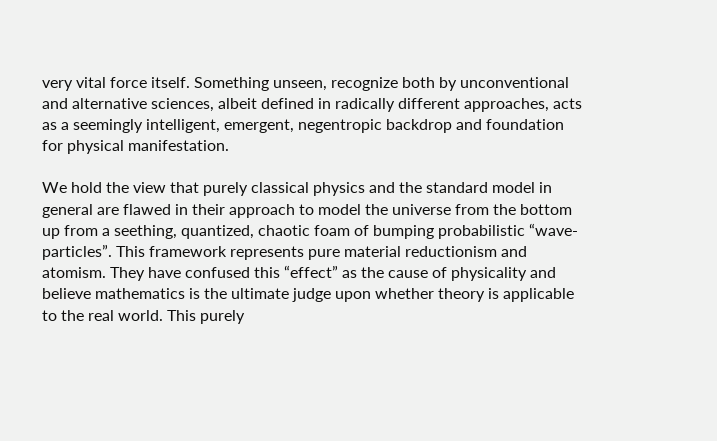very vital force itself. Something unseen, recognize both by unconventional and alternative sciences, albeit defined in radically different approaches, acts as a seemingly intelligent, emergent, negentropic backdrop and foundation for physical manifestation.

We hold the view that purely classical physics and the standard model in general are flawed in their approach to model the universe from the bottom up from a seething, quantized, chaotic foam of bumping probabilistic “wave-particles”. This framework represents pure material reductionism and atomism. They have confused this “effect” as the cause of physicality and believe mathematics is the ultimate judge upon whether theory is applicable to the real world. This purely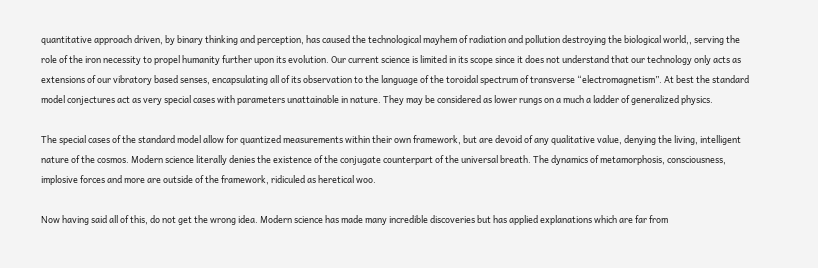quantitative approach driven, by binary thinking and perception, has caused the technological mayhem of radiation and pollution destroying the biological world,, serving the role of the iron necessity to propel humanity further upon its evolution. Our current science is limited in its scope since it does not understand that our technology only acts as extensions of our vibratory based senses, encapsulating all of its observation to the language of the toroidal spectrum of transverse “electromagnetism”. At best the standard model conjectures act as very special cases with parameters unattainable in nature. They may be considered as lower rungs on a much a ladder of generalized physics.

The special cases of the standard model allow for quantized measurements within their own framework, but are devoid of any qualitative value, denying the living, intelligent nature of the cosmos. Modern science literally denies the existence of the conjugate counterpart of the universal breath. The dynamics of metamorphosis, consciousness, implosive forces and more are outside of the framework, ridiculed as heretical woo.

Now having said all of this, do not get the wrong idea. Modern science has made many incredible discoveries but has applied explanations which are far from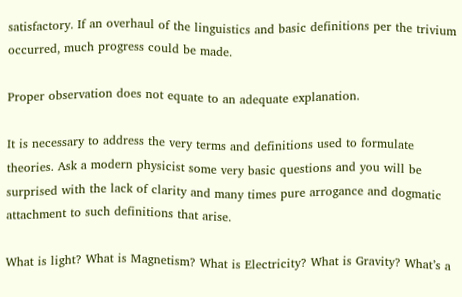satisfactory. If an overhaul of the linguistics and basic definitions per the trivium occurred, much progress could be made.

Proper observation does not equate to an adequate explanation.

It is necessary to address the very terms and definitions used to formulate theories. Ask a modern physicist some very basic questions and you will be surprised with the lack of clarity and many times pure arrogance and dogmatic attachment to such definitions that arise.

What is light? What is Magnetism? What is Electricity? What is Gravity? What’s a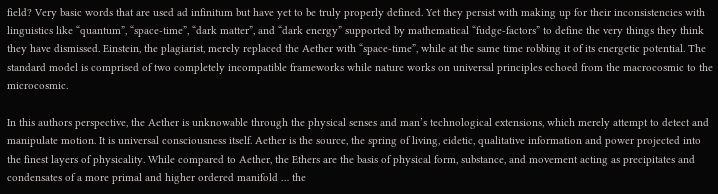field? Very basic words that are used ad infinitum but have yet to be truly properly defined. Yet they persist with making up for their inconsistencies with linguistics like “quantum”, “space-time”, “dark matter”, and “dark energy” supported by mathematical “fudge-factors” to define the very things they think they have dismissed. Einstein, the plagiarist, merely replaced the Aether with “space-time”, while at the same time robbing it of its energetic potential. The standard model is comprised of two completely incompatible frameworks while nature works on universal principles echoed from the macrocosmic to the microcosmic.

In this authors perspective, the Aether is unknowable through the physical senses and man’s technological extensions, which merely attempt to detect and manipulate motion. It is universal consciousness itself. Aether is the source, the spring of living, eidetic, qualitative information and power projected into the finest layers of physicality. While compared to Aether, the Ethers are the basis of physical form, substance, and movement acting as precipitates and condensates of a more primal and higher ordered manifold … the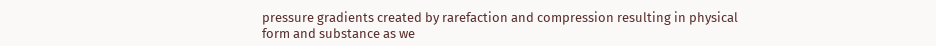pressure gradients created by rarefaction and compression resulting in physical form and substance as we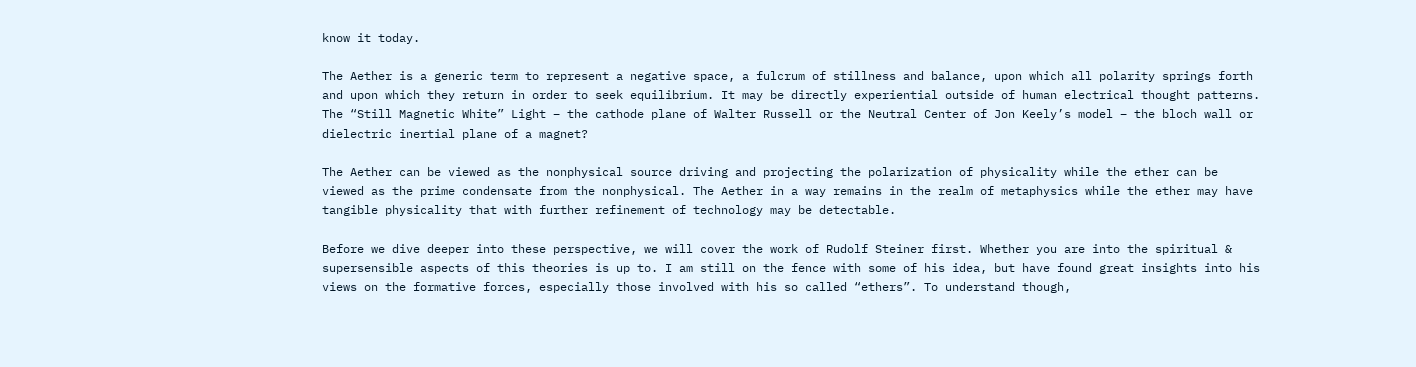know it today.

The Aether is a generic term to represent a negative space, a fulcrum of stillness and balance, upon which all polarity springs forth and upon which they return in order to seek equilibrium. It may be directly experiential outside of human electrical thought patterns. The “Still Magnetic White” Light – the cathode plane of Walter Russell or the Neutral Center of Jon Keely’s model – the bloch wall or dielectric inertial plane of a magnet?

The Aether can be viewed as the nonphysical source driving and projecting the polarization of physicality while the ether can be viewed as the prime condensate from the nonphysical. The Aether in a way remains in the realm of metaphysics while the ether may have tangible physicality that with further refinement of technology may be detectable.

Before we dive deeper into these perspective, we will cover the work of Rudolf Steiner first. Whether you are into the spiritual & supersensible aspects of this theories is up to. I am still on the fence with some of his idea, but have found great insights into his views on the formative forces, especially those involved with his so called “ethers”. To understand though,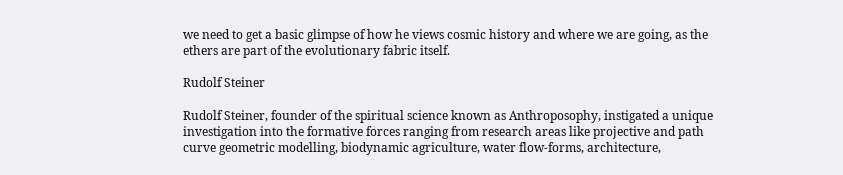we need to get a basic glimpse of how he views cosmic history and where we are going, as the ethers are part of the evolutionary fabric itself.

Rudolf Steiner

Rudolf Steiner, founder of the spiritual science known as Anthroposophy, instigated a unique investigation into the formative forces ranging from research areas like projective and path curve geometric modelling, biodynamic agriculture, water flow-forms, architecture,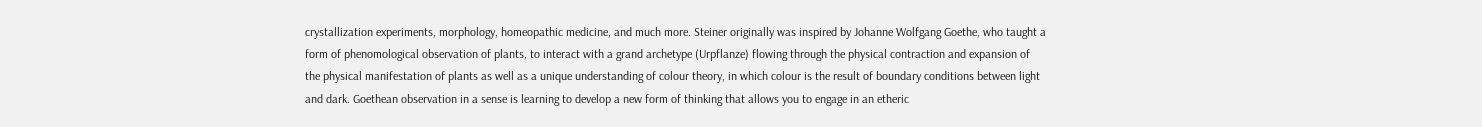crystallization experiments, morphology, homeopathic medicine, and much more. Steiner originally was inspired by Johanne Wolfgang Goethe, who taught a form of phenomological observation of plants, to interact with a grand archetype (Urpflanze) flowing through the physical contraction and expansion of the physical manifestation of plants as well as a unique understanding of colour theory, in which colour is the result of boundary conditions between light and dark. Goethean observation in a sense is learning to develop a new form of thinking that allows you to engage in an etheric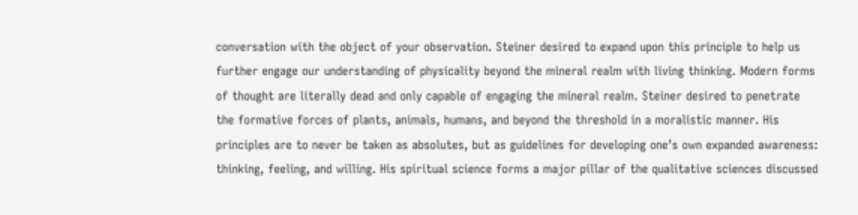conversation with the object of your observation. Steiner desired to expand upon this principle to help us further engage our understanding of physicality beyond the mineral realm with living thinking. Modern forms of thought are literally dead and only capable of engaging the mineral realm. Steiner desired to penetrate the formative forces of plants, animals, humans, and beyond the threshold in a moralistic manner. His principles are to never be taken as absolutes, but as guidelines for developing one’s own expanded awareness: thinking, feeling, and willing. His spiritual science forms a major pillar of the qualitative sciences discussed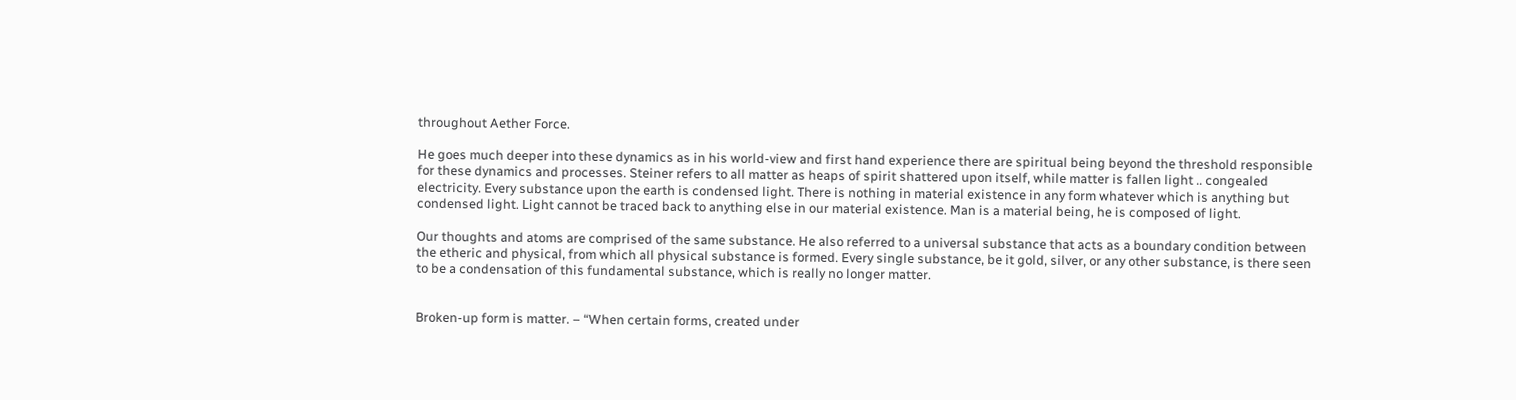throughout Aether Force.

He goes much deeper into these dynamics as in his world-view and first hand experience there are spiritual being beyond the threshold responsible for these dynamics and processes. Steiner refers to all matter as heaps of spirit shattered upon itself, while matter is fallen light .. congealed electricity. Every substance upon the earth is condensed light. There is nothing in material existence in any form whatever which is anything but condensed light. Light cannot be traced back to anything else in our material existence. Man is a material being, he is composed of light.

Our thoughts and atoms are comprised of the same substance. He also referred to a universal substance that acts as a boundary condition between the etheric and physical, from which all physical substance is formed. Every single substance, be it gold, silver, or any other substance, is there seen to be a condensation of this fundamental substance, which is really no longer matter.


Broken-up form is matter. – “When certain forms, created under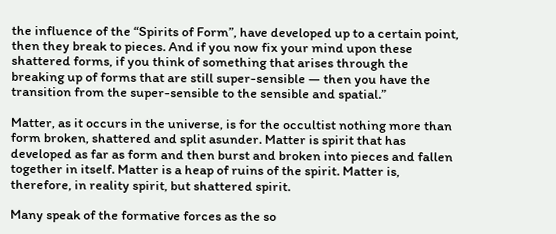the influence of the “Spirits of Form”, have developed up to a certain point, then they break to pieces. And if you now fix your mind upon these shattered forms, if you think of something that arises through the breaking up of forms that are still super-sensible — then you have the transition from the super-sensible to the sensible and spatial.”

Matter, as it occurs in the universe, is for the occultist nothing more than form broken, shattered and split asunder. Matter is spirit that has developed as far as form and then burst and broken into pieces and fallen together in itself. Matter is a heap of ruins of the spirit. Matter is, therefore, in reality spirit, but shattered spirit.

Many speak of the formative forces as the so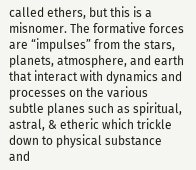called ethers, but this is a misnomer. The formative forces are “impulses” from the stars, planets, atmosphere, and earth that interact with dynamics and processes on the various subtle planes such as spiritual, astral, & etheric which trickle down to physical substance and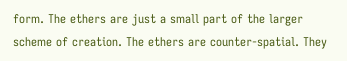form. The ethers are just a small part of the larger scheme of creation. The ethers are counter-spatial. They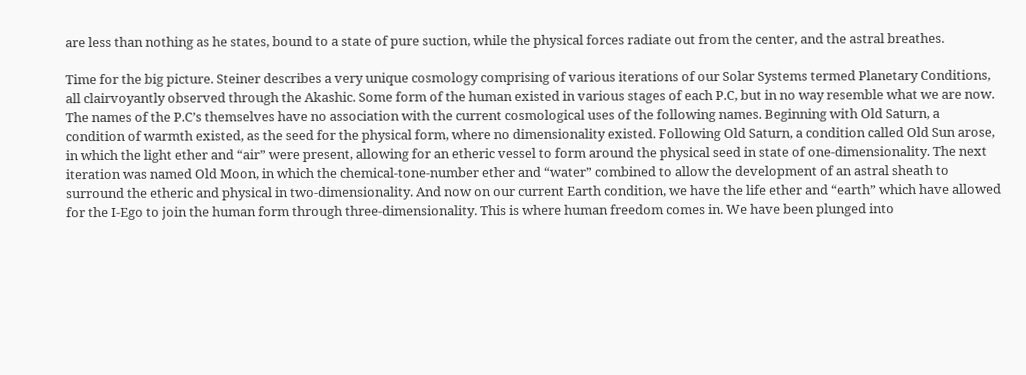are less than nothing as he states, bound to a state of pure suction, while the physical forces radiate out from the center, and the astral breathes.

Time for the big picture. Steiner describes a very unique cosmology comprising of various iterations of our Solar Systems termed Planetary Conditions, all clairvoyantly observed through the Akashic. Some form of the human existed in various stages of each P.C, but in no way resemble what we are now. The names of the P.C’s themselves have no association with the current cosmological uses of the following names. Beginning with Old Saturn, a condition of warmth existed, as the seed for the physical form, where no dimensionality existed. Following Old Saturn, a condition called Old Sun arose, in which the light ether and “air” were present, allowing for an etheric vessel to form around the physical seed in state of one-dimensionality. The next iteration was named Old Moon, in which the chemical-tone-number ether and “water” combined to allow the development of an astral sheath to surround the etheric and physical in two-dimensionality. And now on our current Earth condition, we have the life ether and “earth” which have allowed for the I-Ego to join the human form through three-dimensionality. This is where human freedom comes in. We have been plunged into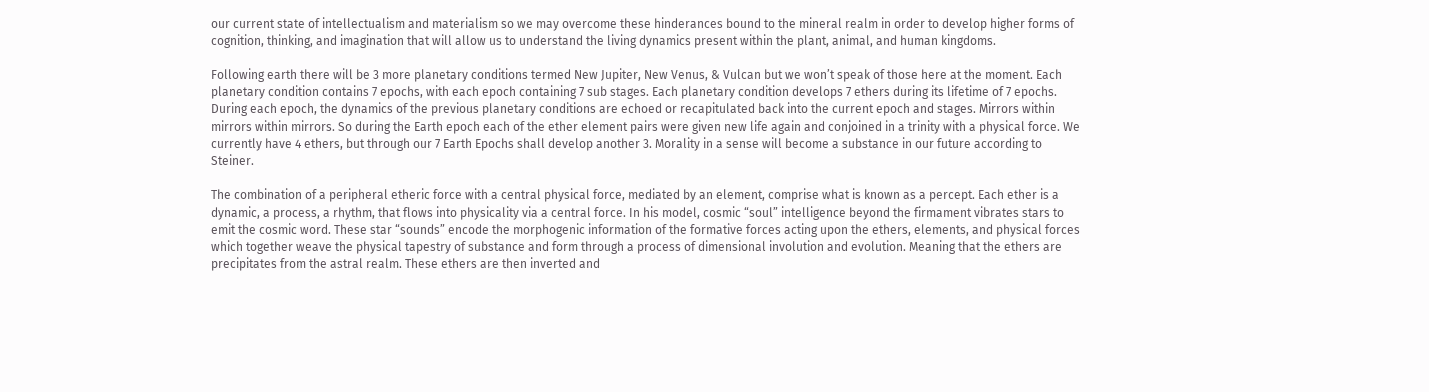our current state of intellectualism and materialism so we may overcome these hinderances bound to the mineral realm in order to develop higher forms of cognition, thinking, and imagination that will allow us to understand the living dynamics present within the plant, animal, and human kingdoms.

Following earth there will be 3 more planetary conditions termed New Jupiter, New Venus, & Vulcan but we won’t speak of those here at the moment. Each planetary condition contains 7 epochs, with each epoch containing 7 sub stages. Each planetary condition develops 7 ethers during its lifetime of 7 epochs. During each epoch, the dynamics of the previous planetary conditions are echoed or recapitulated back into the current epoch and stages. Mirrors within mirrors within mirrors. So during the Earth epoch each of the ether element pairs were given new life again and conjoined in a trinity with a physical force. We currently have 4 ethers, but through our 7 Earth Epochs shall develop another 3. Morality in a sense will become a substance in our future according to Steiner.

The combination of a peripheral etheric force with a central physical force, mediated by an element, comprise what is known as a percept. Each ether is a dynamic, a process, a rhythm, that flows into physicality via a central force. In his model, cosmic “soul” intelligence beyond the firmament vibrates stars to emit the cosmic word. These star “sounds” encode the morphogenic information of the formative forces acting upon the ethers, elements, and physical forces which together weave the physical tapestry of substance and form through a process of dimensional involution and evolution. Meaning that the ethers are precipitates from the astral realm. These ethers are then inverted and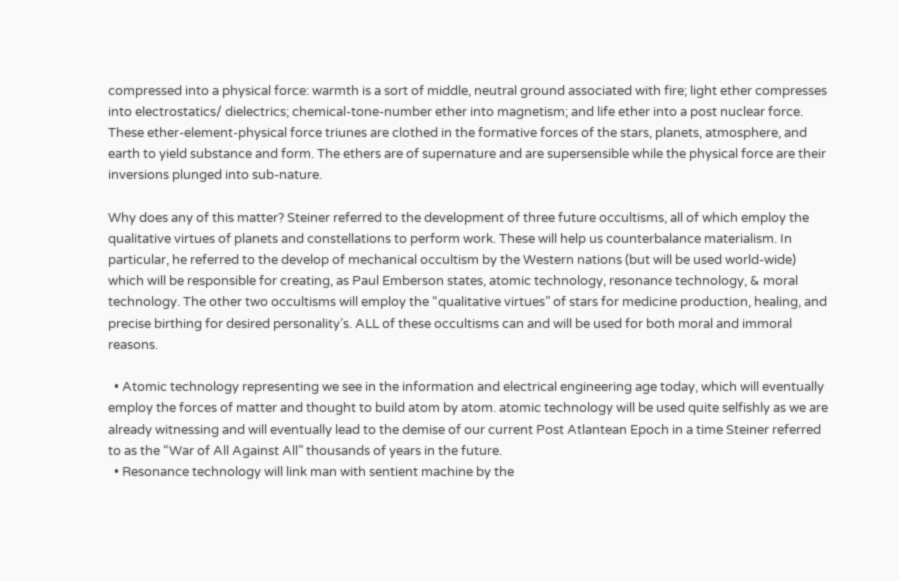compressed into a physical force: warmth is a sort of middle, neutral ground associated with fire; light ether compresses into electrostatics/ dielectrics; chemical-tone-number ether into magnetism; and life ether into a post nuclear force. These ether-element-physical force triunes are clothed in the formative forces of the stars, planets, atmosphere, and earth to yield substance and form. The ethers are of supernature and are supersensible while the physical force are their inversions plunged into sub-nature.

Why does any of this matter? Steiner referred to the development of three future occultisms, all of which employ the qualitative virtues of planets and constellations to perform work. These will help us counterbalance materialism. In particular, he referred to the develop of mechanical occultism by the Western nations (but will be used world-wide) which will be responsible for creating, as Paul Emberson states, atomic technology, resonance technology, & moral technology. The other two occultisms will employ the “qualitative virtues” of stars for medicine production, healing, and precise birthing for desired personality’s. ALL of these occultisms can and will be used for both moral and immoral reasons.

  • Atomic technology representing we see in the information and electrical engineering age today, which will eventually employ the forces of matter and thought to build atom by atom. atomic technology will be used quite selfishly as we are already witnessing and will eventually lead to the demise of our current Post Atlantean Epoch in a time Steiner referred to as the “War of All Against All” thousands of years in the future.
  • Resonance technology will link man with sentient machine by the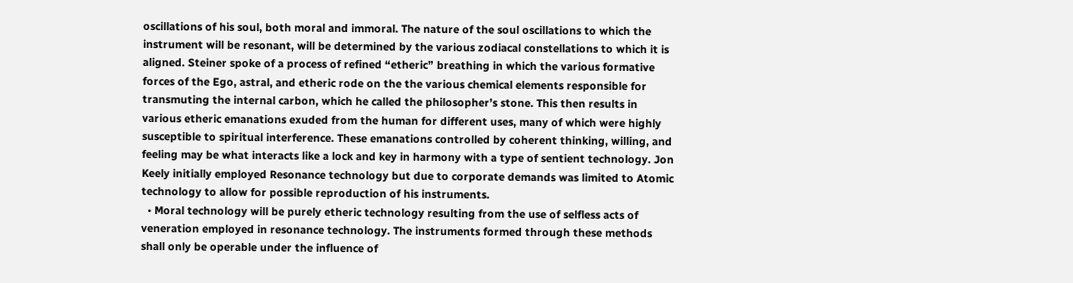oscillations of his soul, both moral and immoral. The nature of the soul oscillations to which the instrument will be resonant, will be determined by the various zodiacal constellations to which it is aligned. Steiner spoke of a process of refined “etheric” breathing in which the various formative forces of the Ego, astral, and etheric rode on the the various chemical elements responsible for transmuting the internal carbon, which he called the philosopher’s stone. This then results in various etheric emanations exuded from the human for different uses, many of which were highly susceptible to spiritual interference. These emanations controlled by coherent thinking, willing, and feeling may be what interacts like a lock and key in harmony with a type of sentient technology. Jon Keely initially employed Resonance technology but due to corporate demands was limited to Atomic technology to allow for possible reproduction of his instruments.
  • Moral technology will be purely etheric technology resulting from the use of selfless acts of veneration employed in resonance technology. The instruments formed through these methods shall only be operable under the influence of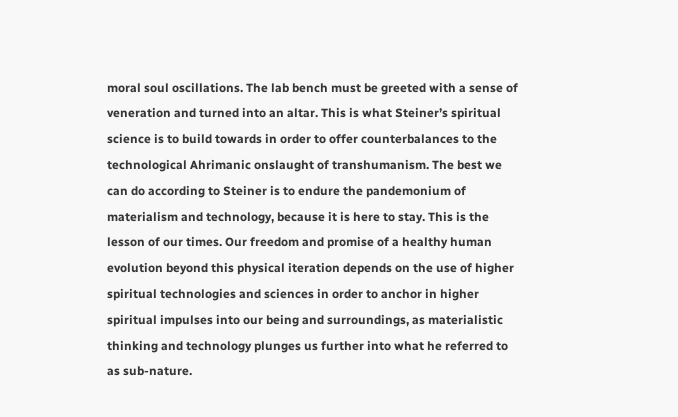moral soul oscillations. The lab bench must be greeted with a sense of veneration and turned into an altar. This is what Steiner’s spiritual science is to build towards in order to offer counterbalances to the technological Ahrimanic onslaught of transhumanism. The best we can do according to Steiner is to endure the pandemonium of materialism and technology, because it is here to stay. This is the lesson of our times. Our freedom and promise of a healthy human evolution beyond this physical iteration depends on the use of higher spiritual technologies and sciences in order to anchor in higher spiritual impulses into our being and surroundings, as materialistic thinking and technology plunges us further into what he referred to as sub-nature.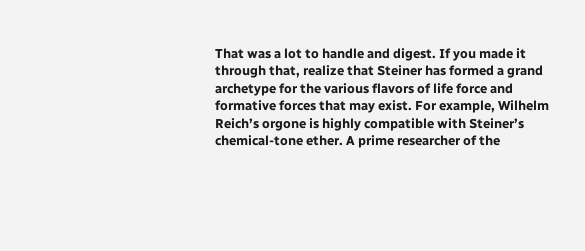That was a lot to handle and digest. If you made it through that, realize that Steiner has formed a grand archetype for the various flavors of life force and formative forces that may exist. For example, Wilhelm Reich’s orgone is highly compatible with Steiner’s chemical-tone ether. A prime researcher of the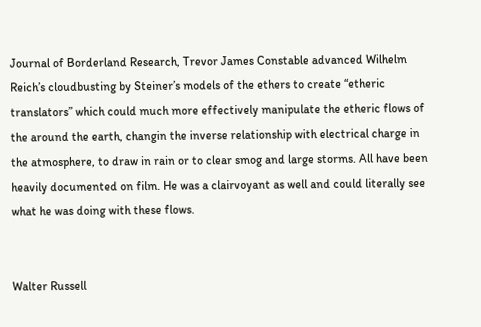Journal of Borderland Research, Trevor James Constable advanced Wilhelm Reich’s cloudbusting by Steiner’s models of the ethers to create “etheric translators” which could much more effectively manipulate the etheric flows of the around the earth, changin the inverse relationship with electrical charge in the atmosphere, to draw in rain or to clear smog and large storms. All have been heavily documented on film. He was a clairvoyant as well and could literally see what he was doing with these flows.


Walter Russell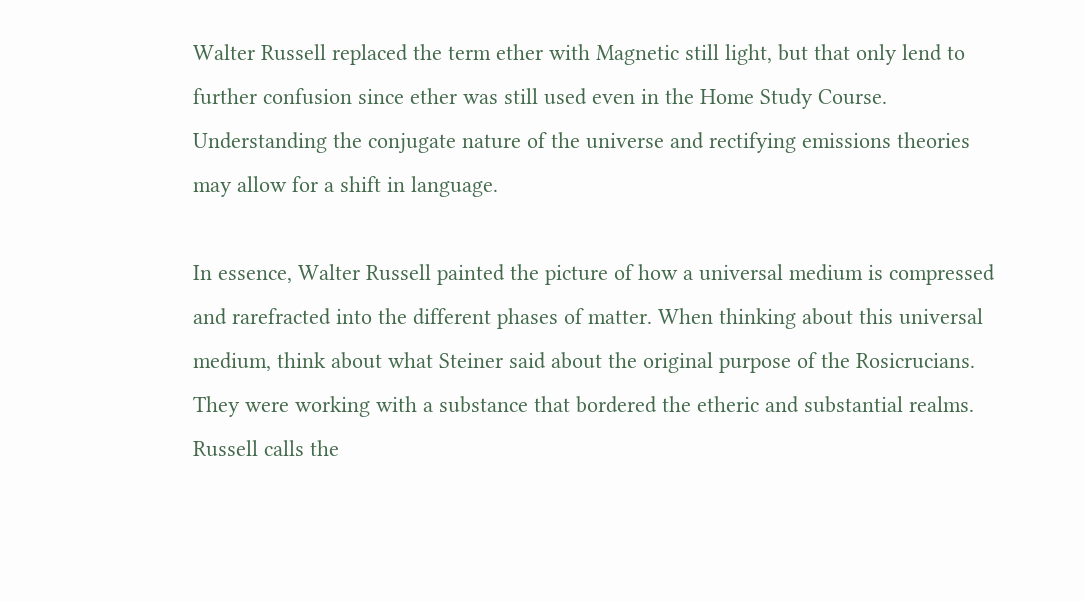Walter Russell replaced the term ether with Magnetic still light, but that only lend to further confusion since ether was still used even in the Home Study Course. Understanding the conjugate nature of the universe and rectifying emissions theories may allow for a shift in language.

In essence, Walter Russell painted the picture of how a universal medium is compressed and rarefracted into the different phases of matter. When thinking about this universal medium, think about what Steiner said about the original purpose of the Rosicrucians. They were working with a substance that bordered the etheric and substantial realms. Russell calls the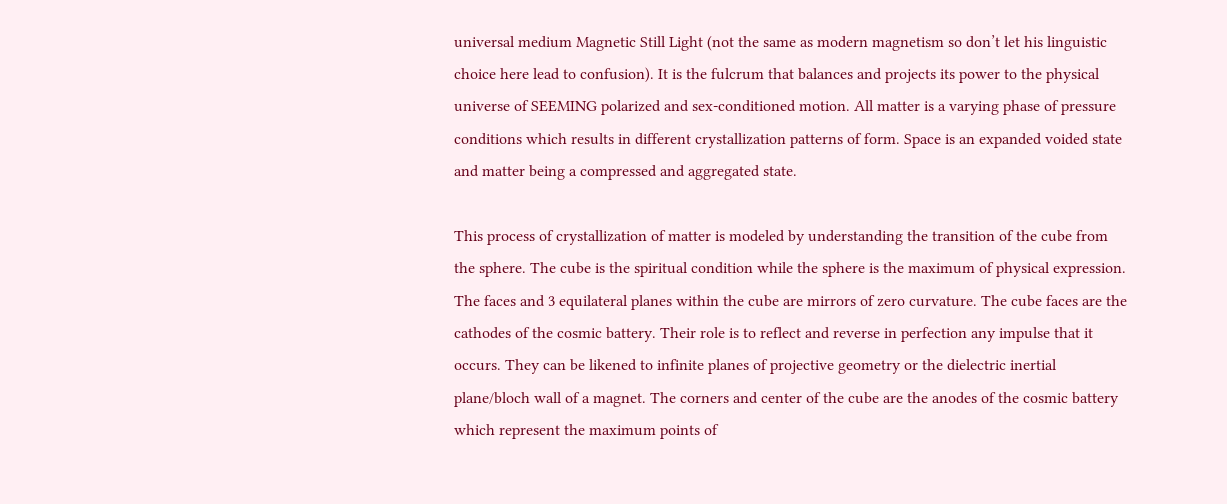universal medium Magnetic Still Light (not the same as modern magnetism so don’t let his linguistic choice here lead to confusion). It is the fulcrum that balances and projects its power to the physical universe of SEEMING polarized and sex-conditioned motion. All matter is a varying phase of pressure conditions which results in different crystallization patterns of form. Space is an expanded voided state and matter being a compressed and aggregated state.

This process of crystallization of matter is modeled by understanding the transition of the cube from the sphere. The cube is the spiritual condition while the sphere is the maximum of physical expression. The faces and 3 equilateral planes within the cube are mirrors of zero curvature. The cube faces are the cathodes of the cosmic battery. Their role is to reflect and reverse in perfection any impulse that it occurs. They can be likened to infinite planes of projective geometry or the dielectric inertial plane/bloch wall of a magnet. The corners and center of the cube are the anodes of the cosmic battery which represent the maximum points of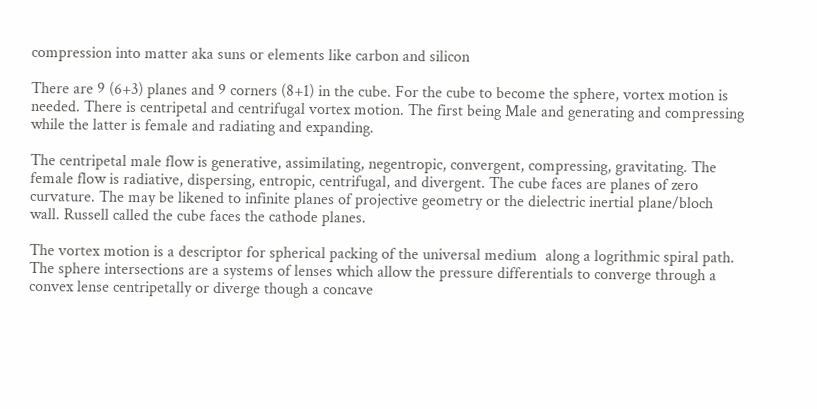compression into matter aka suns or elements like carbon and silicon

There are 9 (6+3) planes and 9 corners (8+1) in the cube. For the cube to become the sphere, vortex motion is needed. There is centripetal and centrifugal vortex motion. The first being Male and generating and compressing while the latter is female and radiating and expanding.

The centripetal male flow is generative, assimilating, negentropic, convergent, compressing, gravitating. The female flow is radiative, dispersing, entropic, centrifugal, and divergent. The cube faces are planes of zero curvature. The may be likened to infinite planes of projective geometry or the dielectric inertial plane/bloch wall. Russell called the cube faces the cathode planes.

The vortex motion is a descriptor for spherical packing of the universal medium  along a logrithmic spiral path. The sphere intersections are a systems of lenses which allow the pressure differentials to converge through a convex lense centripetally or diverge though a concave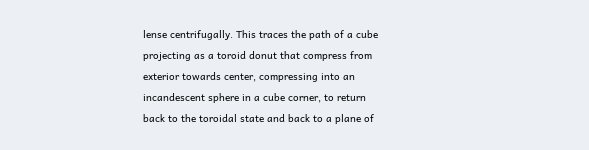lense centrifugally. This traces the path of a cube projecting as a toroid donut that compress from exterior towards center, compressing into an incandescent sphere in a cube corner, to return back to the toroidal state and back to a plane of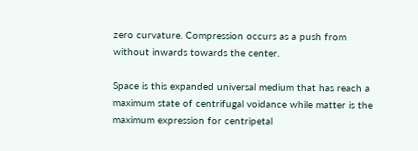zero curvature. Compression occurs as a push from without inwards towards the center.

Space is this expanded universal medium that has reach a maximum state of centrifugal voidance while matter is the maximum expression for centripetal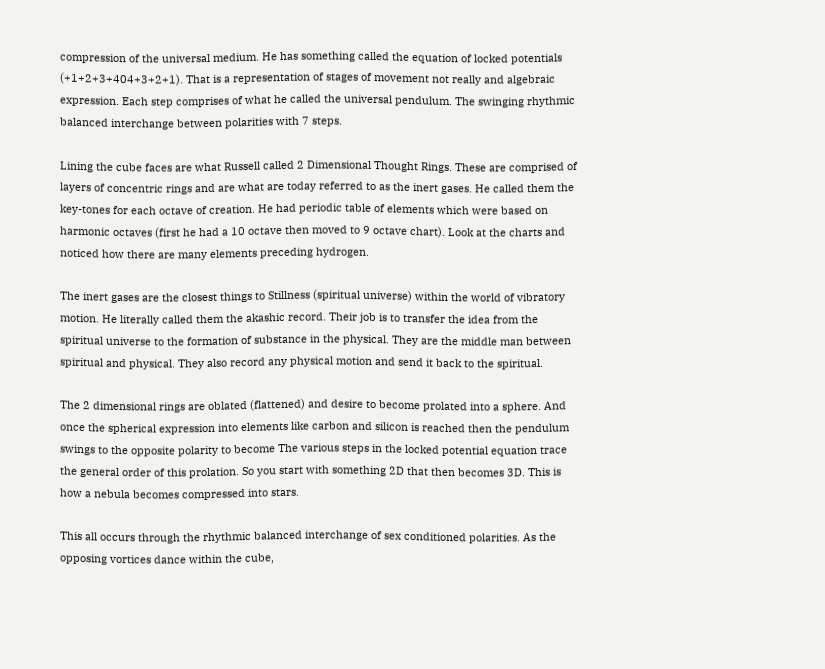compression of the universal medium. He has something called the equation of locked potentials (+1+2+3+404+3+2+1). That is a representation of stages of movement not really and algebraic expression. Each step comprises of what he called the universal pendulum. The swinging rhythmic balanced interchange between polarities with 7 steps.

Lining the cube faces are what Russell called 2 Dimensional Thought Rings. These are comprised of layers of concentric rings and are what are today referred to as the inert gases. He called them the key-tones for each octave of creation. He had periodic table of elements which were based on harmonic octaves (first he had a 10 octave then moved to 9 octave chart). Look at the charts and noticed how there are many elements preceding hydrogen.

The inert gases are the closest things to Stillness (spiritual universe) within the world of vibratory motion. He literally called them the akashic record. Their job is to transfer the idea from the spiritual universe to the formation of substance in the physical. They are the middle man between spiritual and physical. They also record any physical motion and send it back to the spiritual.

The 2 dimensional rings are oblated (flattened) and desire to become prolated into a sphere. And once the spherical expression into elements like carbon and silicon is reached then the pendulum swings to the opposite polarity to become The various steps in the locked potential equation trace the general order of this prolation. So you start with something 2D that then becomes 3D. This is how a nebula becomes compressed into stars.

This all occurs through the rhythmic balanced interchange of sex conditioned polarities. As the opposing vortices dance within the cube,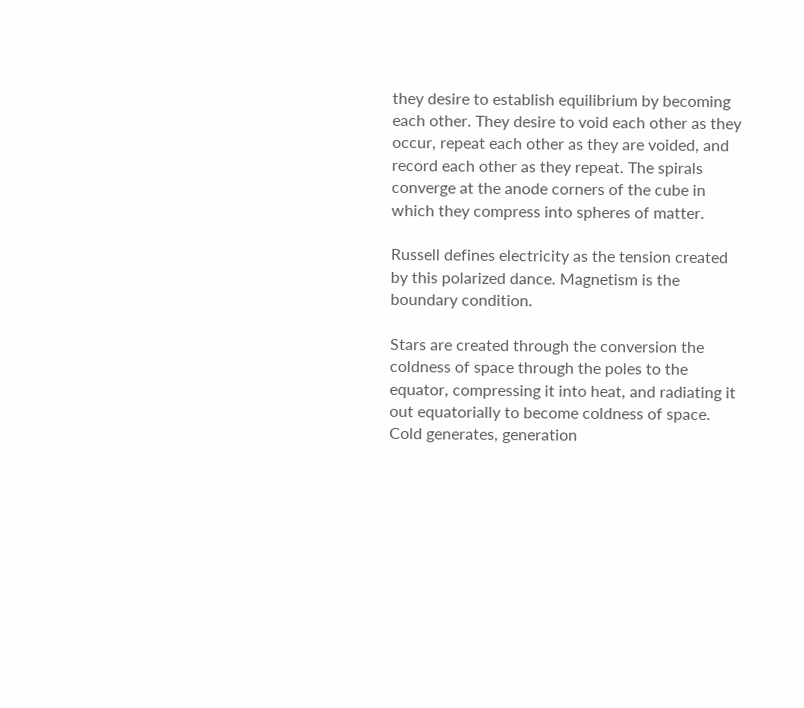they desire to establish equilibrium by becoming each other. They desire to void each other as they occur, repeat each other as they are voided, and record each other as they repeat. The spirals converge at the anode corners of the cube in which they compress into spheres of matter.

Russell defines electricity as the tension created by this polarized dance. Magnetism is the boundary condition.

Stars are created through the conversion the coldness of space through the poles to the equator, compressing it into heat, and radiating it out equatorially to become coldness of space. Cold generates, generation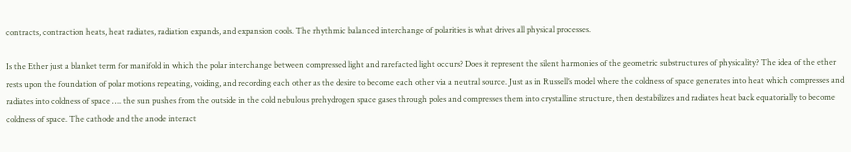contracts, contraction heats, heat radiates, radiation expands, and expansion cools. The rhythmic balanced interchange of polarities is what drives all physical processes.

Is the Ether just a blanket term for manifold in which the polar interchange between compressed light and rarefacted light occurs? Does it represent the silent harmonies of the geometric substructures of physicality? The idea of the ether rests upon the foundation of polar motions repeating, voiding, and recording each other as the desire to become each other via a neutral source. Just as in Russell’s model where the coldness of space generates into heat which compresses and radiates into coldness of space …. the sun pushes from the outside in the cold nebulous prehydrogen space gases through poles and compresses them into crystalline structure, then destabilizes and radiates heat back equatorially to become coldness of space. The cathode and the anode interact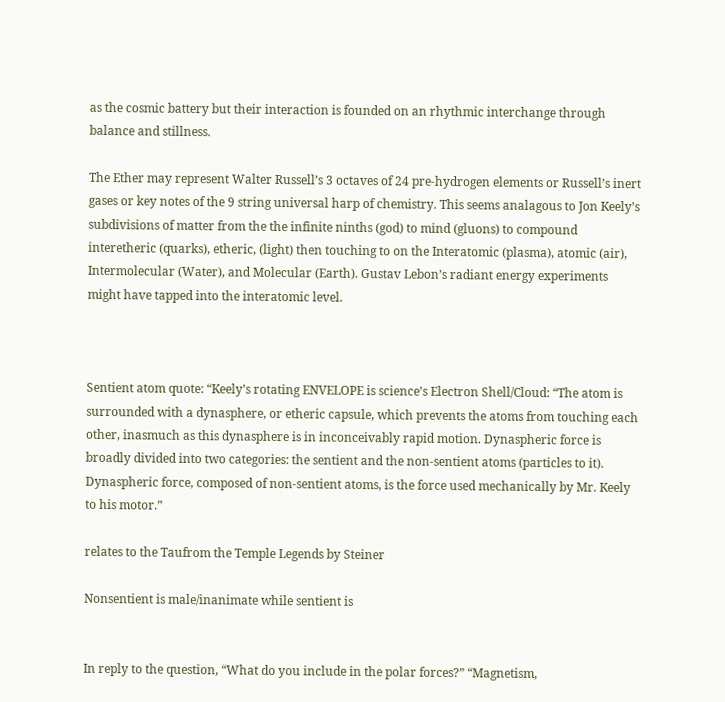as the cosmic battery but their interaction is founded on an rhythmic interchange through balance and stillness.

The Ether may represent Walter Russell’s 3 octaves of 24 pre-hydrogen elements or Russell’s inert gases or key notes of the 9 string universal harp of chemistry. This seems analagous to Jon Keely’s subdivisions of matter from the the infinite ninths (god) to mind (gluons) to compound interetheric (quarks), etheric, (light) then touching to on the Interatomic (plasma), atomic (air), Intermolecular (Water), and Molecular (Earth). Gustav Lebon’s radiant energy experiments might have tapped into the interatomic level.



Sentient atom quote: “Keely’s rotating ENVELOPE is science’s Electron Shell/Cloud: “The atom is surrounded with a dynasphere, or etheric capsule, which prevents the atoms from touching each other, inasmuch as this dynasphere is in inconceivably rapid motion. Dynaspheric force is broadly divided into two categories: the sentient and the non-sentient atoms (particles to it). Dynaspheric force, composed of non-sentient atoms, is the force used mechanically by Mr. Keely to his motor.”

relates to the Taufrom the Temple Legends by Steiner

Nonsentient is male/inanimate while sentient is


In reply to the question, “What do you include in the polar forces?” “Magnetism,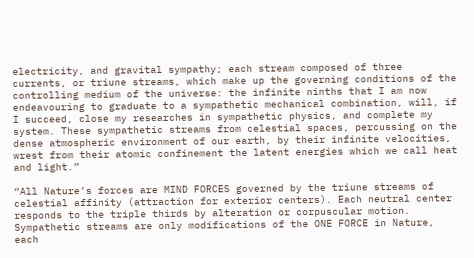electricity, and gravital sympathy; each stream composed of three currents, or triune streams, which make up the governing conditions of the controlling medium of the universe: the infinite ninths that I am now endeavouring to graduate to a sympathetic mechanical combination, will, if I succeed, close my researches in sympathetic physics, and complete my system. These sympathetic streams from celestial spaces, percussing on the dense atmospheric environment of our earth, by their infinite velocities, wrest from their atomic confinement the latent energies which we call heat and light.”

“All Nature’s forces are MIND FORCES governed by the triune streams of celestial affinity (attraction for exterior centers). Each neutral center responds to the triple thirds by alteration or corpuscular motion. Sympathetic streams are only modifications of the ONE FORCE in Nature, each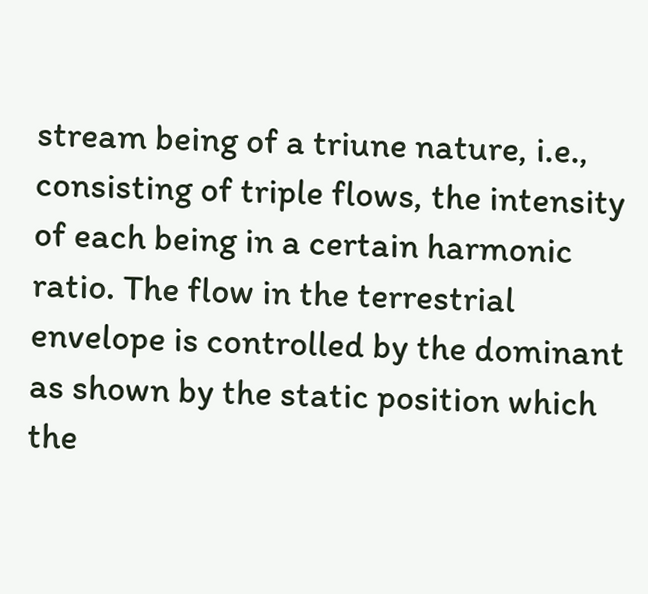stream being of a triune nature, i.e., consisting of triple flows, the intensity of each being in a certain harmonic ratio. The flow in the terrestrial envelope is controlled by the dominant as shown by the static position which the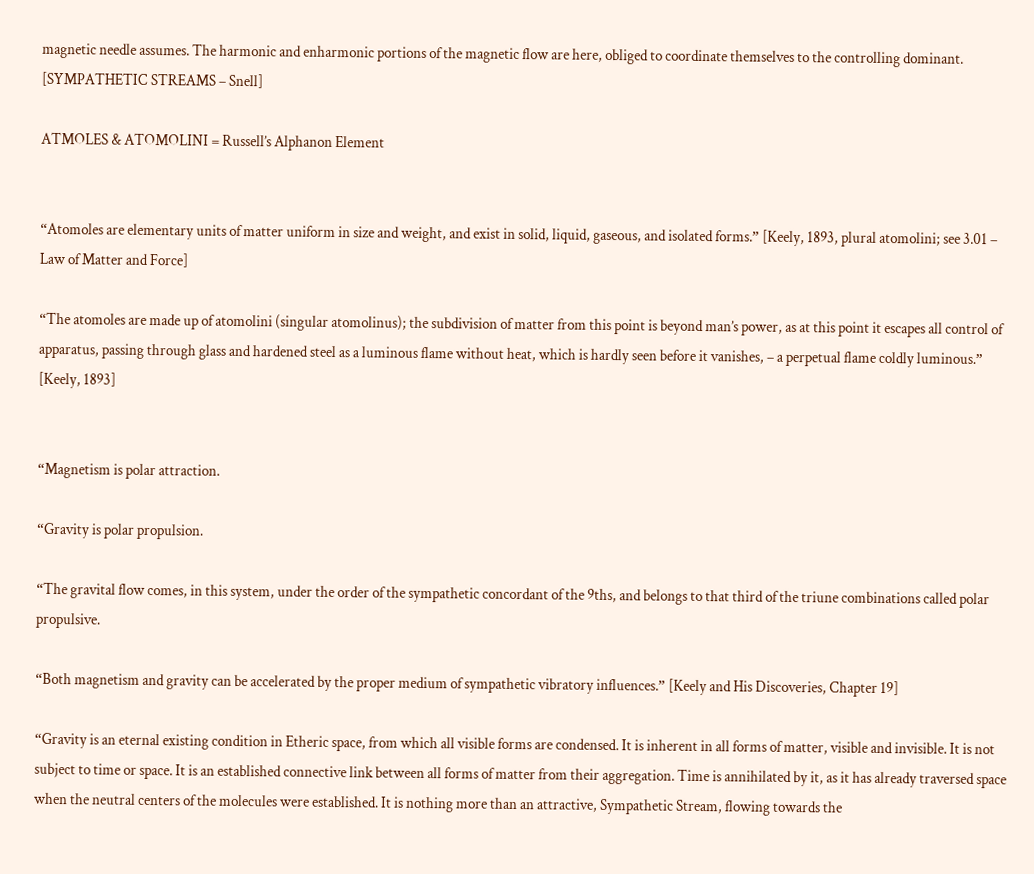magnetic needle assumes. The harmonic and enharmonic portions of the magnetic flow are here, obliged to coordinate themselves to the controlling dominant. [SYMPATHETIC STREAMS – Snell]

ATMOLES & ATOMOLINI = Russell’s Alphanon Element


“Atomoles are elementary units of matter uniform in size and weight, and exist in solid, liquid, gaseous, and isolated forms.” [Keely, 1893, plural atomolini; see 3.01 – Law of Matter and Force]

“The atomoles are made up of atomolini (singular atomolinus); the subdivision of matter from this point is beyond man’s power, as at this point it escapes all control of apparatus, passing through glass and hardened steel as a luminous flame without heat, which is hardly seen before it vanishes, – a perpetual flame coldly luminous.” [Keely, 1893]


“Magnetism is polar attraction.

“Gravity is polar propulsion.

“The gravital flow comes, in this system, under the order of the sympathetic concordant of the 9ths, and belongs to that third of the triune combinations called polar propulsive.

“Both magnetism and gravity can be accelerated by the proper medium of sympathetic vibratory influences.” [Keely and His Discoveries, Chapter 19]

“Gravity is an eternal existing condition in Etheric space, from which all visible forms are condensed. It is inherent in all forms of matter, visible and invisible. It is not subject to time or space. It is an established connective link between all forms of matter from their aggregation. Time is annihilated by it, as it has already traversed space when the neutral centers of the molecules were established. It is nothing more than an attractive, Sympathetic Stream, flowing towards the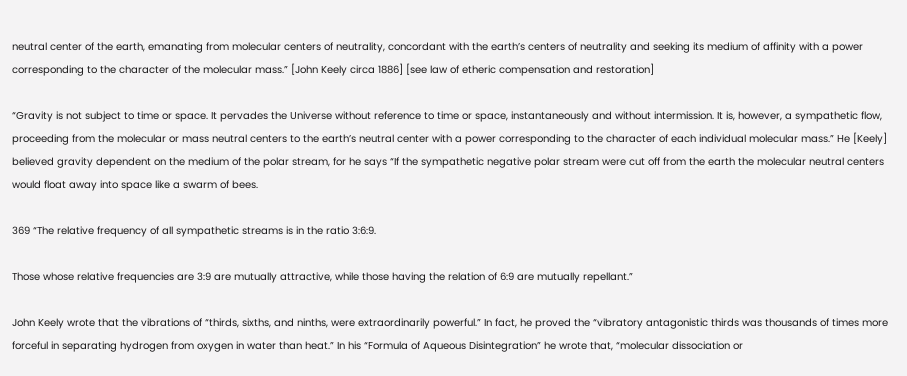neutral center of the earth, emanating from molecular centers of neutrality, concordant with the earth’s centers of neutrality and seeking its medium of affinity with a power corresponding to the character of the molecular mass.” [John Keely circa 1886] [see law of etheric compensation and restoration]

“Gravity is not subject to time or space. It pervades the Universe without reference to time or space, instantaneously and without intermission. It is, however, a sympathetic flow, proceeding from the molecular or mass neutral centers to the earth’s neutral center with a power corresponding to the character of each individual molecular mass.” He [Keely] believed gravity dependent on the medium of the polar stream, for he says “If the sympathetic negative polar stream were cut off from the earth the molecular neutral centers would float away into space like a swarm of bees.

369 “The relative frequency of all sympathetic streams is in the ratio 3:6:9.

Those whose relative frequencies are 3:9 are mutually attractive, while those having the relation of 6:9 are mutually repellant.”

John Keely wrote that the vibrations of “thirds, sixths, and ninths, were extraordinarily powerful.” In fact, he proved the “vibratory antagonistic thirds was thousands of times more forceful in separating hydrogen from oxygen in water than heat.” In his “Formula of Aqueous Disintegration” he wrote that, “molecular dissociation or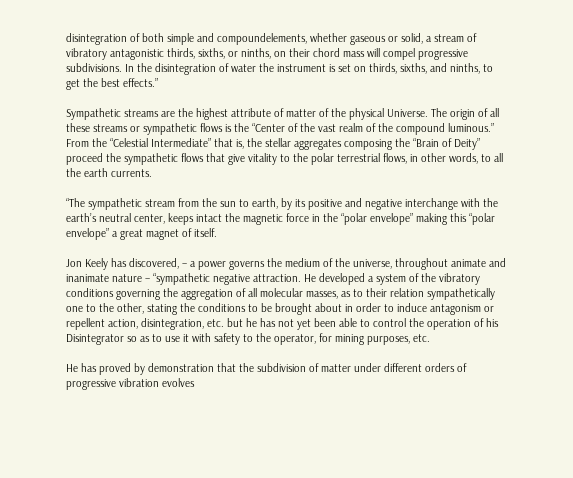disintegration of both simple and compoundelements, whether gaseous or solid, a stream of vibratory antagonistic thirds, sixths, or ninths, on their chord mass will compel progressive subdivisions. In the disintegration of water the instrument is set on thirds, sixths, and ninths, to get the best effects.”

Sympathetic streams are the highest attribute of matter of the physical Universe. The origin of all these streams or sympathetic flows is the “Center of the vast realm of the compound luminous.” From the “Celestial Intermediate” that is, the stellar aggregates composing the “Brain of Deity” proceed the sympathetic flows that give vitality to the polar terrestrial flows, in other words, to all the earth currents.

“The sympathetic stream from the sun to earth, by its positive and negative interchange with the earth’s neutral center, keeps intact the magnetic force in the “polar envelope” making this “polar envelope” a great magnet of itself.

Jon Keely has discovered, – a power governs the medium of the universe, throughout animate and inanimate nature – “sympathetic negative attraction. He developed a system of the vibratory conditions governing the aggregation of all molecular masses, as to their relation sympathetically one to the other, stating the conditions to be brought about in order to induce antagonism or repellent action, disintegration, etc. but he has not yet been able to control the operation of his Disintegrator so as to use it with safety to the operator, for mining purposes, etc.

He has proved by demonstration that the subdivision of matter under different orders of progressive vibration evolves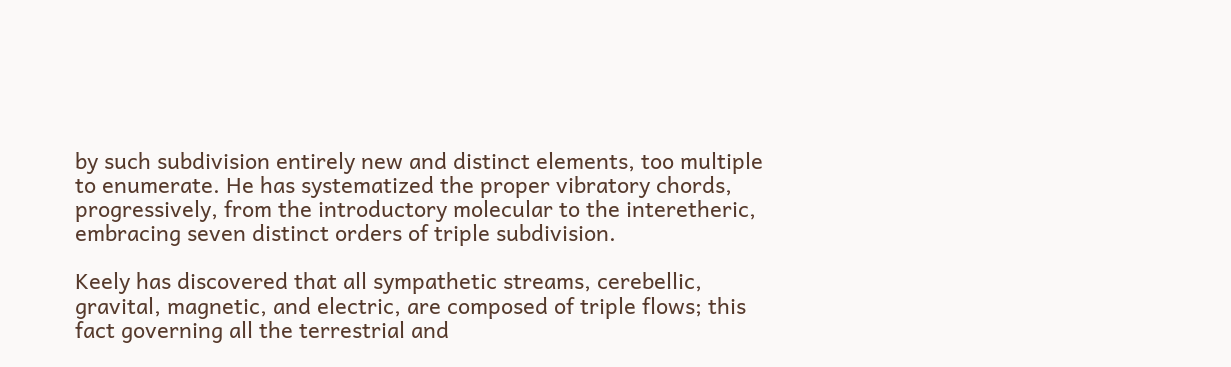by such subdivision entirely new and distinct elements, too multiple to enumerate. He has systematized the proper vibratory chords, progressively, from the introductory molecular to the interetheric, embracing seven distinct orders of triple subdivision.

Keely has discovered that all sympathetic streams, cerebellic, gravital, magnetic, and electric, are composed of triple flows; this fact governing all the terrestrial and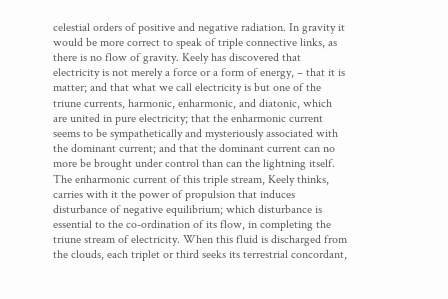celestial orders of positive and negative radiation. In gravity it would be more correct to speak of triple connective links, as there is no flow of gravity. Keely has discovered that electricity is not merely a force or a form of energy, – that it is matter; and that what we call electricity is but one of the triune currents, harmonic, enharmonic, and diatonic, which are united in pure electricity; that the enharmonic current seems to be sympathetically and mysteriously associated with the dominant current; and that the dominant current can no more be brought under control than can the lightning itself. The enharmonic current of this triple stream, Keely thinks, carries with it the power of propulsion that induces disturbance of negative equilibrium; which disturbance is essential to the co-ordination of its flow, in completing the triune stream of electricity. When this fluid is discharged from the clouds, each triplet or third seeks its terrestrial concordant,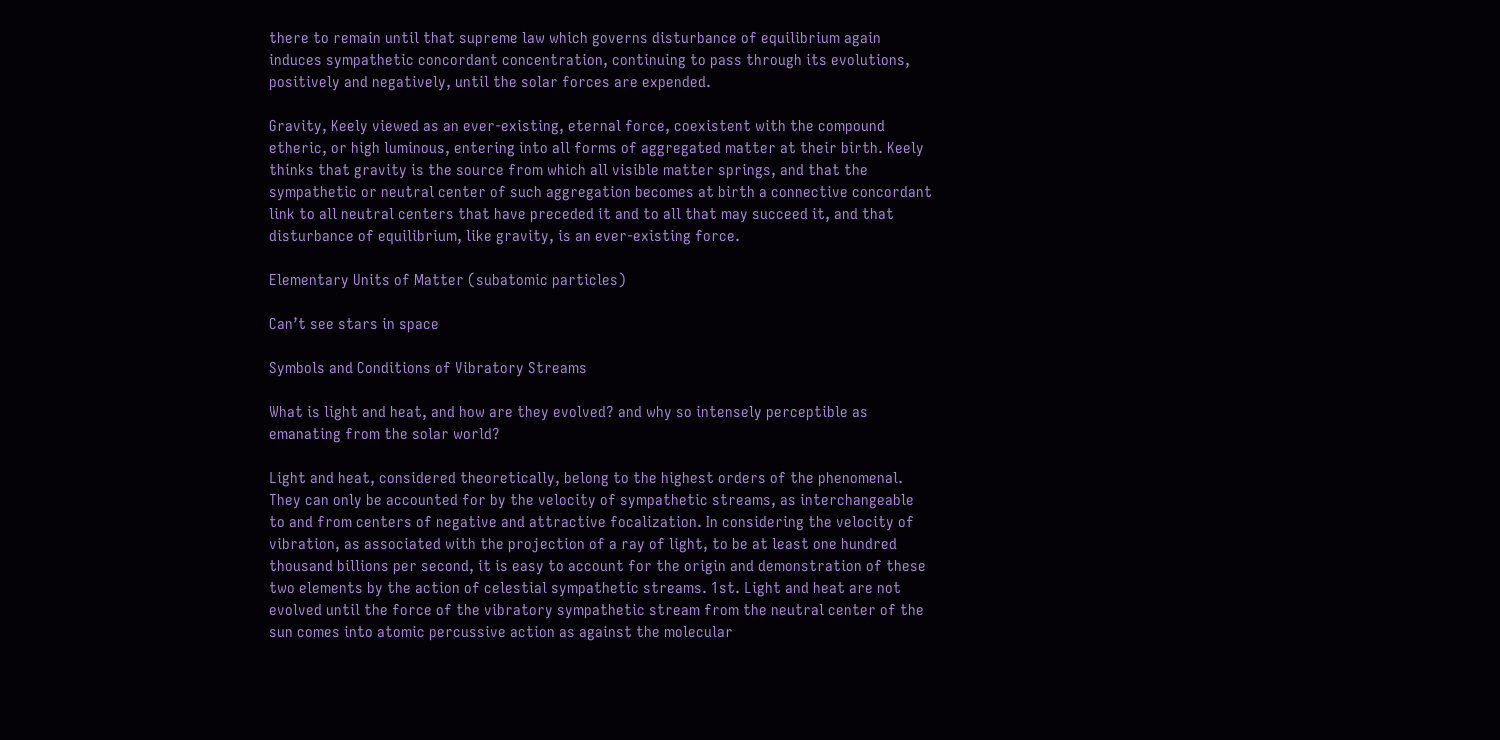there to remain until that supreme law which governs disturbance of equilibrium again induces sympathetic concordant concentration, continuing to pass through its evolutions, positively and negatively, until the solar forces are expended.

Gravity, Keely viewed as an ever-existing, eternal force, coexistent with the compound etheric, or high luminous, entering into all forms of aggregated matter at their birth. Keely thinks that gravity is the source from which all visible matter springs, and that the sympathetic or neutral center of such aggregation becomes at birth a connective concordant link to all neutral centers that have preceded it and to all that may succeed it, and that disturbance of equilibrium, like gravity, is an ever-existing force.

Elementary Units of Matter (subatomic particles)

Can’t see stars in space

Symbols and Conditions of Vibratory Streams

What is light and heat, and how are they evolved? and why so intensely perceptible as emanating from the solar world?

Light and heat, considered theoretically, belong to the highest orders of the phenomenal. They can only be accounted for by the velocity of sympathetic streams, as interchangeable to and from centers of negative and attractive focalization. In considering the velocity of vibration, as associated with the projection of a ray of light, to be at least one hundred thousand billions per second, it is easy to account for the origin and demonstration of these two elements by the action of celestial sympathetic streams. 1st. Light and heat are not evolved until the force of the vibratory sympathetic stream from the neutral center of the sun comes into atomic percussive action as against the molecular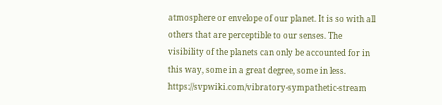atmosphere or envelope of our planet. It is so with all others that are perceptible to our senses. The visibility of the planets can only be accounted for in this way, some in a great degree, some in less. https://svpwiki.com/vibratory-sympathetic-stream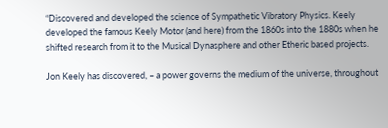“Discovered and developed the science of Sympathetic Vibratory Physics. Keely developed the famous Keely Motor (and here) from the 1860s into the 1880s when he shifted research from it to the Musical Dynasphere and other Etheric based projects.

Jon Keely has discovered, – a power governs the medium of the universe, throughout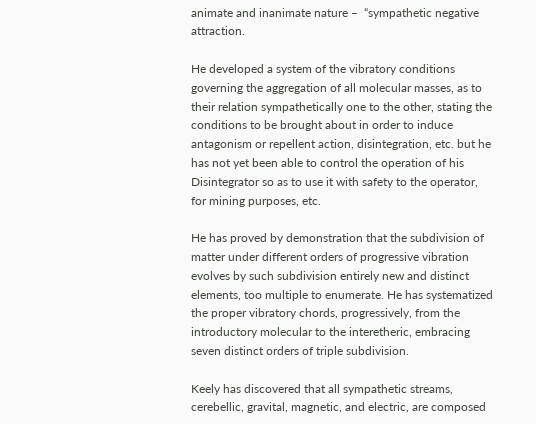animate and inanimate nature –  “sympathetic negative attraction.

He developed a system of the vibratory conditions governing the aggregation of all molecular masses, as to their relation sympathetically one to the other, stating the conditions to be brought about in order to induce antagonism or repellent action, disintegration, etc. but he has not yet been able to control the operation of his Disintegrator so as to use it with safety to the operator, for mining purposes, etc.

He has proved by demonstration that the subdivision of matter under different orders of progressive vibration evolves by such subdivision entirely new and distinct elements, too multiple to enumerate. He has systematized the proper vibratory chords, progressively, from the introductory molecular to the interetheric, embracing seven distinct orders of triple subdivision.

Keely has discovered that all sympathetic streams, cerebellic, gravital, magnetic, and electric, are composed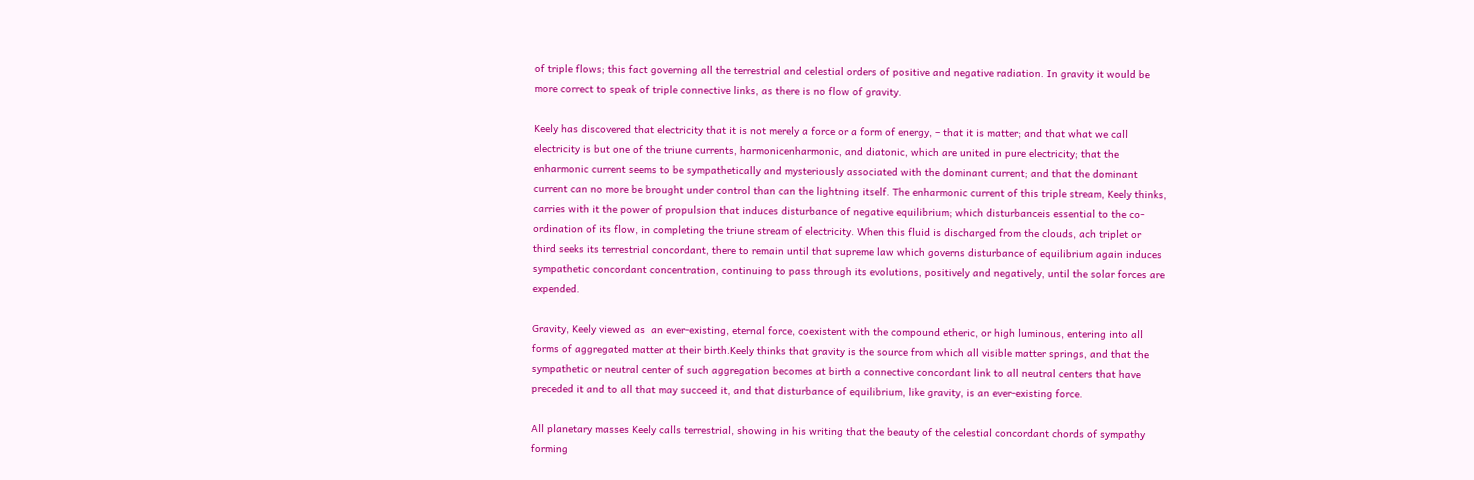of triple flows; this fact governing all the terrestrial and celestial orders of positive and negative radiation. In gravity it would be more correct to speak of triple connective links, as there is no flow of gravity.

Keely has discovered that electricity that it is not merely a force or a form of energy, – that it is matter; and that what we call electricity is but one of the triune currents, harmonicenharmonic, and diatonic, which are united in pure electricity; that the enharmonic current seems to be sympathetically and mysteriously associated with the dominant current; and that the dominant current can no more be brought under control than can the lightning itself. The enharmonic current of this triple stream, Keely thinks, carries with it the power of propulsion that induces disturbance of negative equilibrium; which disturbanceis essential to the co-ordination of its flow, in completing the triune stream of electricity. When this fluid is discharged from the clouds, ach triplet or third seeks its terrestrial concordant, there to remain until that supreme law which governs disturbance of equilibrium again induces sympathetic concordant concentration, continuing to pass through its evolutions, positively and negatively, until the solar forces are expended.

Gravity, Keely viewed as  an ever-existing, eternal force, coexistent with the compound etheric, or high luminous, entering into all forms of aggregated matter at their birth.Keely thinks that gravity is the source from which all visible matter springs, and that the sympathetic or neutral center of such aggregation becomes at birth a connective concordant link to all neutral centers that have preceded it and to all that may succeed it, and that disturbance of equilibrium, like gravity, is an ever-existing force.

All planetary masses Keely calls terrestrial, showing in his writing that the beauty of the celestial concordant chords of sympathy forming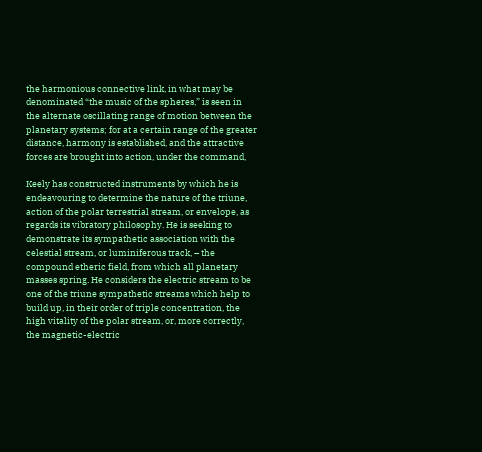the harmonious connective link, in what may be denominated “the music of the spheres,” is seen in the alternate oscillating range of motion between the planetary systems; for at a certain range of the greater distance, harmony is established, and the attractive forces are brought into action, under the command,

Keely has constructed instruments by which he is endeavouring to determine the nature of the triune, action of the polar terrestrial stream, or envelope, as regards its vibratory philosophy. He is seeking to demonstrate its sympathetic association with the celestial stream, or luminiferous track, – the compound etheric field, from which all planetary masses spring. He considers the electric stream to be one of the triune sympathetic streams which help to build up, in their order of triple concentration, the high vitality of the polar stream, or, more correctly, the magnetic-electric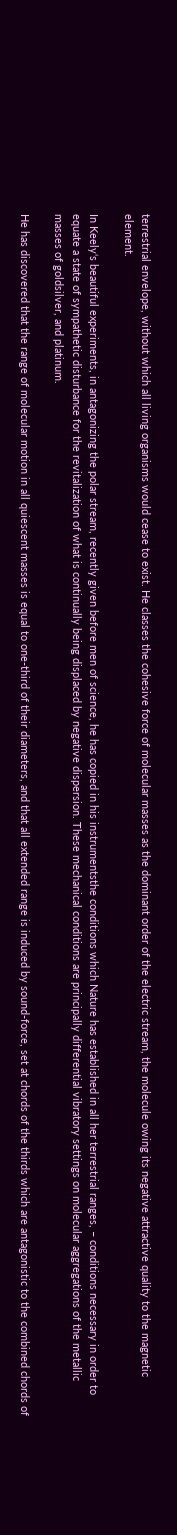terrestrial envelope, without which all living organisms would cease to exist. He classes the cohesive force of molecular masses as the dominant order of the electric stream, the molecule owing its negative attractive quality to the magnetic element.

In Keely‘s beautiful experiments, in antagonizing the polar stream, recently given before men of science, he has copied in his instrumentsthe conditions which Nature has established in all her terrestrial ranges, – conditions necessary in order to equate a state of sympathetic disturbance for the revitalization of what is continually being displaced by negative dispersion. These mechanical conditions are principally differential vibratory settings on molecular aggregations of the metallic masses of goldsilver, and platinum.

He has discovered that the range of molecular motion in all quiescent masses is equal to one-third of their diameters, and that all extended range is induced by sound-force, set at chords of the thirds which are antagonistic to the combined chords of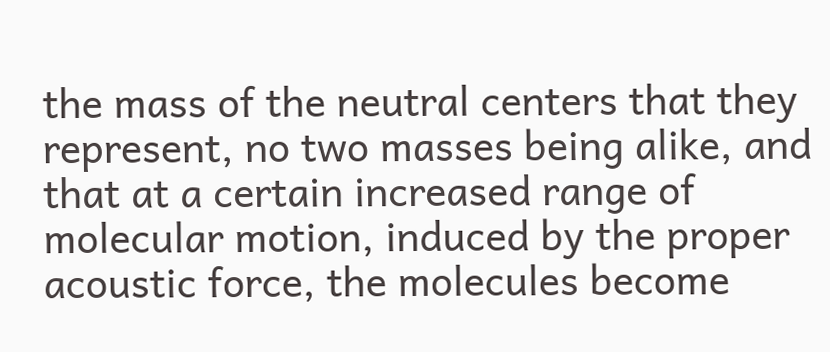the mass of the neutral centers that they represent, no two masses being alike, and that at a certain increased range of molecular motion, induced by the proper acoustic force, the molecules become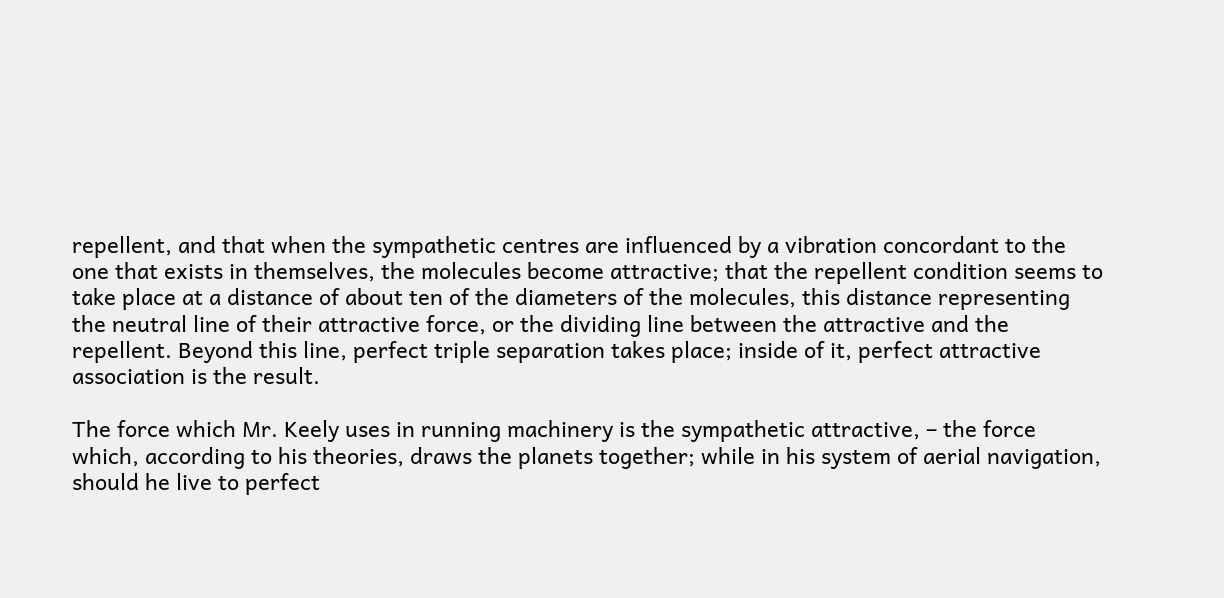repellent, and that when the sympathetic centres are influenced by a vibration concordant to the one that exists in themselves, the molecules become attractive; that the repellent condition seems to take place at a distance of about ten of the diameters of the molecules, this distance representing the neutral line of their attractive force, or the dividing line between the attractive and the repellent. Beyond this line, perfect triple separation takes place; inside of it, perfect attractive association is the result.

The force which Mr. Keely uses in running machinery is the sympathetic attractive, – the force which, according to his theories, draws the planets together; while in his system of aerial navigation, should he live to perfect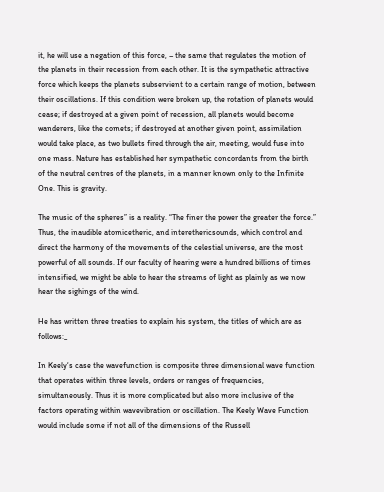it, he will use a negation of this force, – the same that regulates the motion of the planets in their recession from each other. It is the sympathetic attractive force which keeps the planets subservient to a certain range of motion, between their oscillations. If this condition were broken up, the rotation of planets would cease; if destroyed at a given point of recession, all planets would become wanderers, like the comets; if destroyed at another given point, assimilation would take place, as two bullets fired through the air, meeting, would fuse into one mass. Nature has established her sympathetic concordants from the birth of the neutral centres of the planets, in a manner known only to the Infinite One. This is gravity.

The music of the spheres” is a reality. “The finer the power the greater the force.” Thus, the inaudible atomicetheric, and interethericsounds, which control and direct the harmony of the movements of the celestial universe, are the most powerful of all sounds. If our faculty of hearing were a hundred billions of times intensified, we might be able to hear the streams of light as plainly as we now hear the sighings of the wind.

He has written three treaties to explain his system, the titles of which are as follows:_

In Keely‘s case the wavefunction is composite three dimensional wave function that operates within three levels, orders or ranges of frequencies, simultaneously. Thus it is more complicated but also more inclusive of the factors operating within wavevibration or oscillation. The Keely Wave Function would include some if not all of the dimensions of the Russell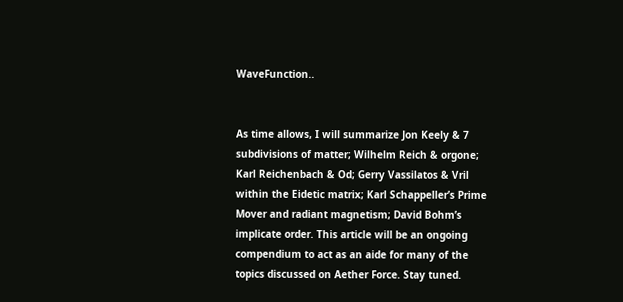WaveFunction..


As time allows, I will summarize Jon Keely & 7 subdivisions of matter; Wilhelm Reich & orgone; Karl Reichenbach & Od; Gerry Vassilatos & Vril within the Eidetic matrix; Karl Schappeller’s Prime Mover and radiant magnetism; David Bohm’s implicate order. This article will be an ongoing compendium to act as an aide for many of the topics discussed on Aether Force. Stay tuned.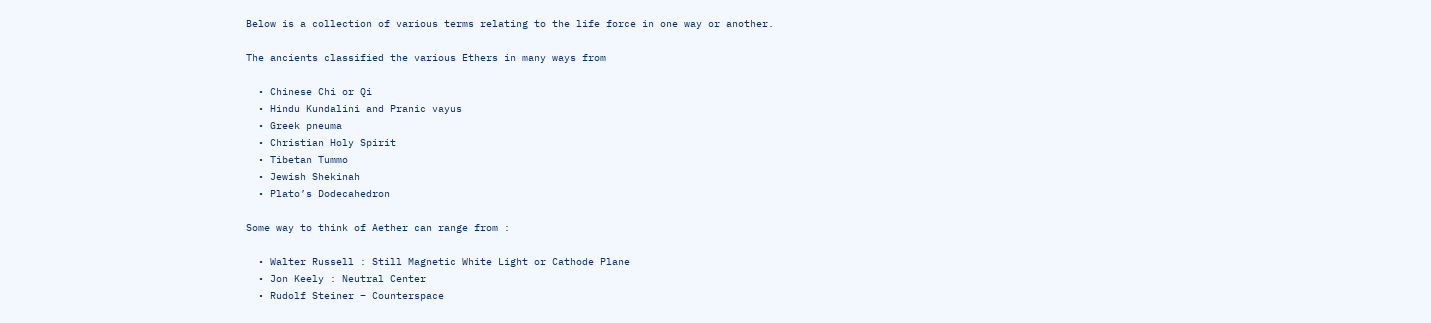Below is a collection of various terms relating to the life force in one way or another.

The ancients classified the various Ethers in many ways from

  • Chinese Chi or Qi
  • Hindu Kundalini and Pranic vayus
  • Greek pneuma
  • Christian Holy Spirit
  • Tibetan Tummo
  • Jewish Shekinah
  • Plato’s Dodecahedron

Some way to think of Aether can range from :

  • Walter Russell : Still Magnetic White Light or Cathode Plane
  • Jon Keely : Neutral Center
  • Rudolf Steiner – Counterspace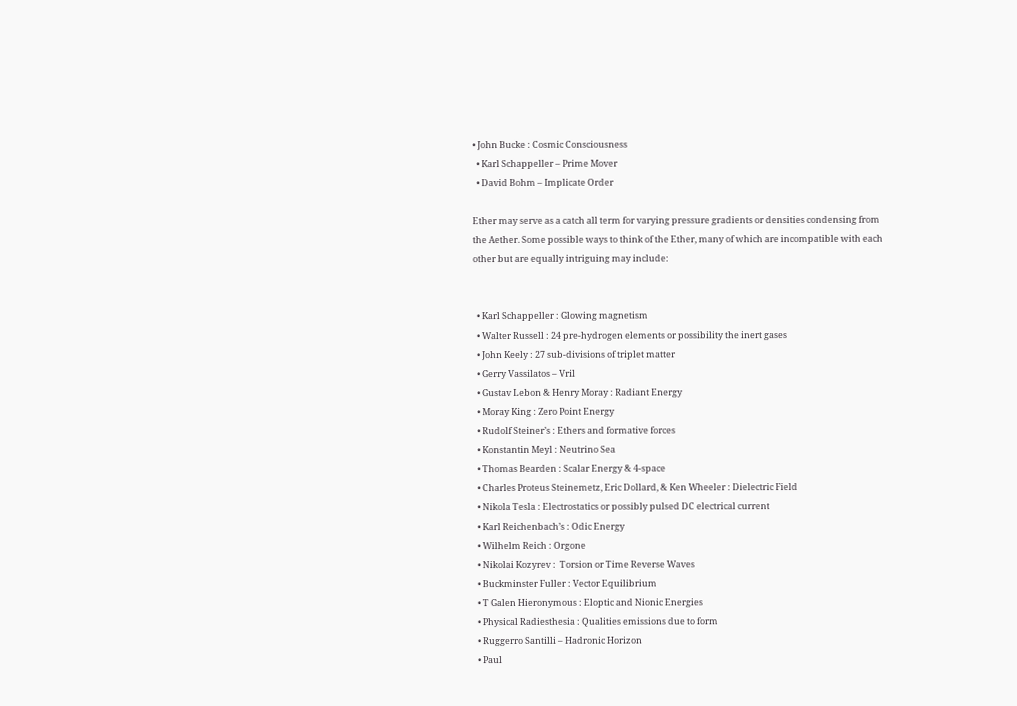• John Bucke : Cosmic Consciousness
  • Karl Schappeller – Prime Mover
  • David Bohm – Implicate Order

Ether may serve as a catch all term for varying pressure gradients or densities condensing from the Aether. Some possible ways to think of the Ether, many of which are incompatible with each other but are equally intriguing may include:


  • Karl Schappeller : Glowing magnetism
  • Walter Russell : 24 pre-hydrogen elements or possibility the inert gases
  • John Keely : 27 sub-divisions of triplet matter
  • Gerry Vassilatos – Vril
  • Gustav Lebon & Henry Moray : Radiant Energy
  • Moray King : Zero Point Energy
  • Rudolf Steiner’s : Ethers and formative forces
  • Konstantin Meyl : Neutrino Sea
  • Thomas Bearden : Scalar Energy & 4-space
  • Charles Proteus Steinemetz, Eric Dollard, & Ken Wheeler : Dielectric Field
  • Nikola Tesla : Electrostatics or possibly pulsed DC electrical current
  • Karl Reichenbach’s : Odic Energy
  • Wilhelm Reich : Orgone
  • Nikolai Kozyrev :  Torsion or Time Reverse Waves
  • Buckminster Fuller : Vector Equilibrium
  • T Galen Hieronymous : Eloptic and Nionic Energies
  • Physical Radiesthesia : Qualities emissions due to form
  • Ruggerro Santilli – Hadronic Horizon
  • Paul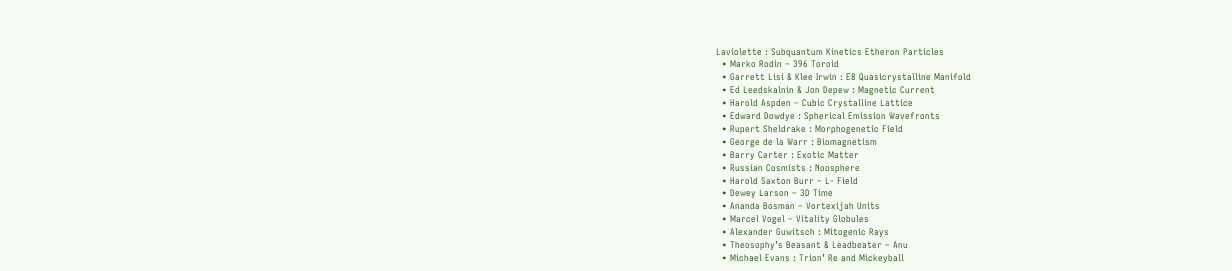Laviolette : Subquantum Kinetics Etheron Particles
  • Marko Rodin – 396 Toroid
  • Garrett Lisi & Klee Irwin : E8 Quasicrystalline Manifold
  • Ed Leedskalnin & Jon Depew : Magnetic Current
  • Harold Aspden – Cubic Crystalline Lattice
  • Edward Dowdye : Spherical Emission Wavefronts
  • Rupert Sheldrake : Morphogenetic Field
  • George de la Warr : Biomagnetism
  • Barry Carter : Exotic Matter
  • Russian Cosmists : Noosphere
  • Harold Saxton Burr – L- Field
  • Dewey Larson – 3D Time
  • Ananda Bosman – Vortexijah Units
  • Marcel Vogel – Vitality Globules
  • Alexander Guwitsch : Mitogenic Rays
  • Theosophy’s Beasant & Leadbeater – Anu
  • Michael Evans : Trion’ Re and Mickeyball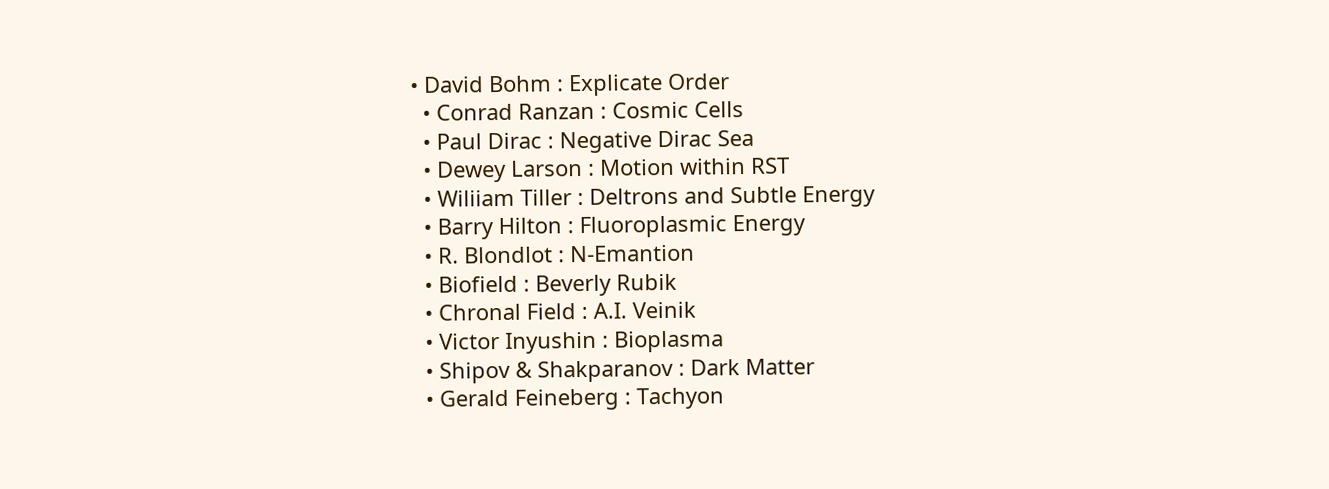• David Bohm : Explicate Order
  • Conrad Ranzan : Cosmic Cells
  • Paul Dirac : Negative Dirac Sea
  • Dewey Larson : Motion within RST
  • Wiliiam Tiller : Deltrons and Subtle Energy
  • Barry Hilton : Fluoroplasmic Energy
  • R. Blondlot : N-Emantion
  • Biofield : Beverly Rubik
  • Chronal Field : A.I. Veinik
  • Victor Inyushin : Bioplasma
  • Shipov & Shakparanov : Dark Matter
  • Gerald Feineberg : Tachyon